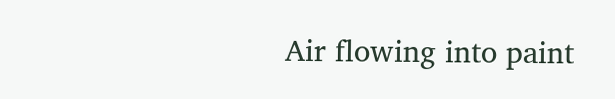Air flowing into paint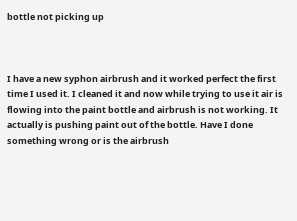bottle not picking up



I have a new syphon airbrush and it worked perfect the first time I used it. I cleaned it and now while trying to use it air is flowing into the paint bottle and airbrush is not working. It actually is pushing paint out of the bottle. Have I done something wrong or is the airbrush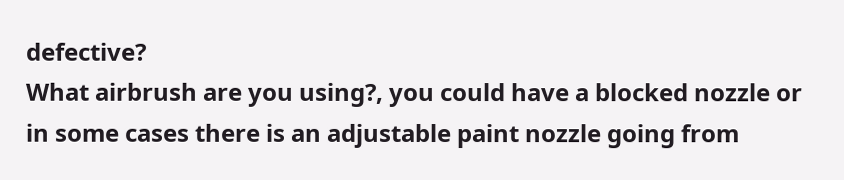defective?
What airbrush are you using?, you could have a blocked nozzle or in some cases there is an adjustable paint nozzle going from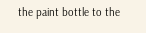the paint bottle to the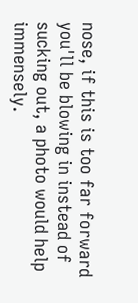nose, if this is too far forward you'll be blowing in instead of sucking out, a photo would help immensely.